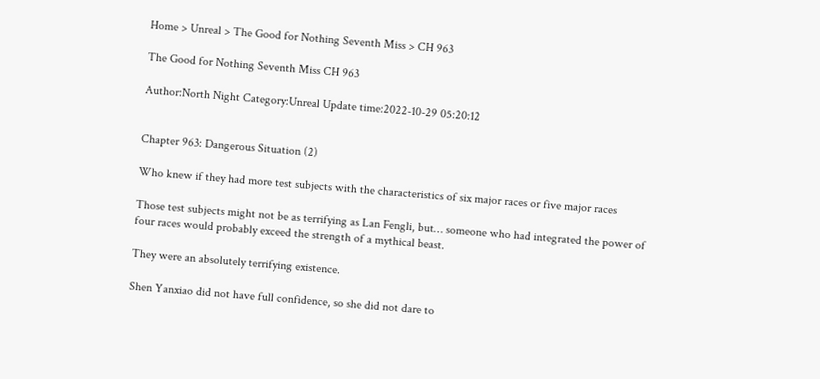Home > Unreal > The Good for Nothing Seventh Miss > CH 963

The Good for Nothing Seventh Miss CH 963

Author:North Night Category:Unreal Update time:2022-10-29 05:20:12


Chapter 963: Dangerous Situation (2)

Who knew if they had more test subjects with the characteristics of six major races or five major races

Those test subjects might not be as terrifying as Lan Fengli, but… someone who had integrated the power of four races would probably exceed the strength of a mythical beast.

They were an absolutely terrifying existence.

Shen Yanxiao did not have full confidence, so she did not dare to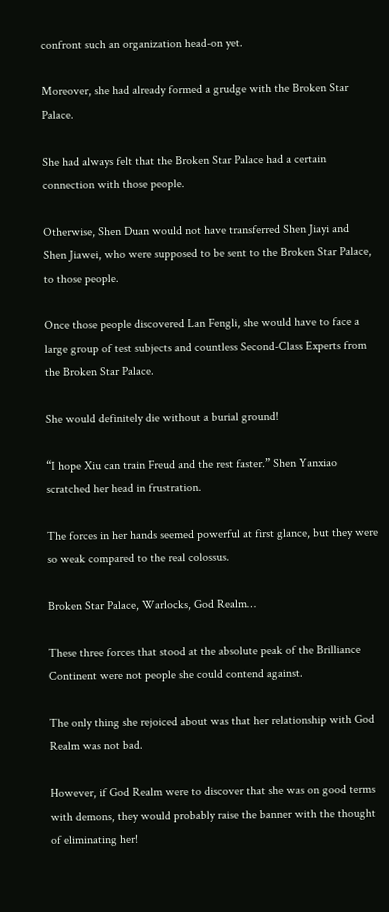confront such an organization head-on yet.

Moreover, she had already formed a grudge with the Broken Star Palace.

She had always felt that the Broken Star Palace had a certain connection with those people.

Otherwise, Shen Duan would not have transferred Shen Jiayi and Shen Jiawei, who were supposed to be sent to the Broken Star Palace, to those people.

Once those people discovered Lan Fengli, she would have to face a large group of test subjects and countless Second-Class Experts from the Broken Star Palace.

She would definitely die without a burial ground!

“I hope Xiu can train Freud and the rest faster.” Shen Yanxiao scratched her head in frustration.

The forces in her hands seemed powerful at first glance, but they were so weak compared to the real colossus.

Broken Star Palace, Warlocks, God Realm…

These three forces that stood at the absolute peak of the Brilliance Continent were not people she could contend against.

The only thing she rejoiced about was that her relationship with God Realm was not bad.

However, if God Realm were to discover that she was on good terms with demons, they would probably raise the banner with the thought of eliminating her!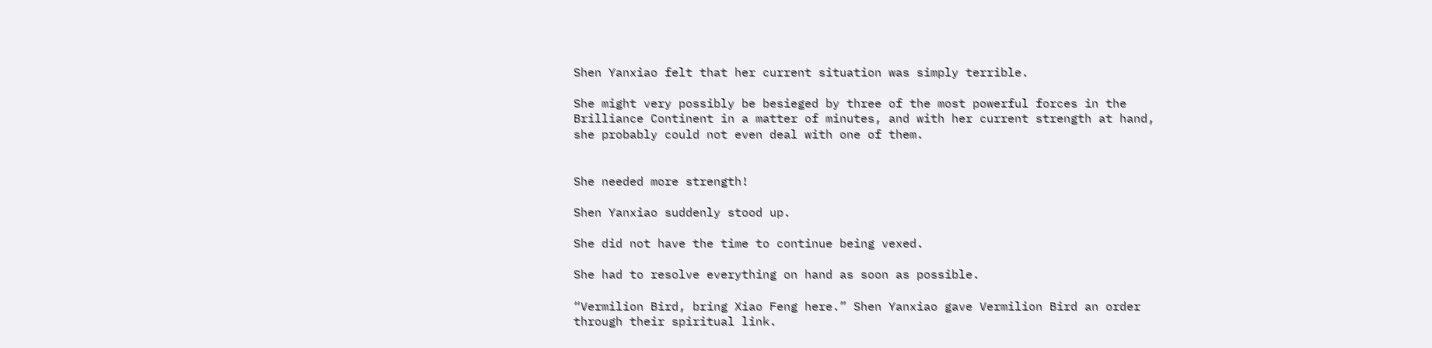Shen Yanxiao felt that her current situation was simply terrible.

She might very possibly be besieged by three of the most powerful forces in the Brilliance Continent in a matter of minutes, and with her current strength at hand, she probably could not even deal with one of them.


She needed more strength!

Shen Yanxiao suddenly stood up.

She did not have the time to continue being vexed.

She had to resolve everything on hand as soon as possible.

“Vermilion Bird, bring Xiao Feng here.” Shen Yanxiao gave Vermilion Bird an order through their spiritual link.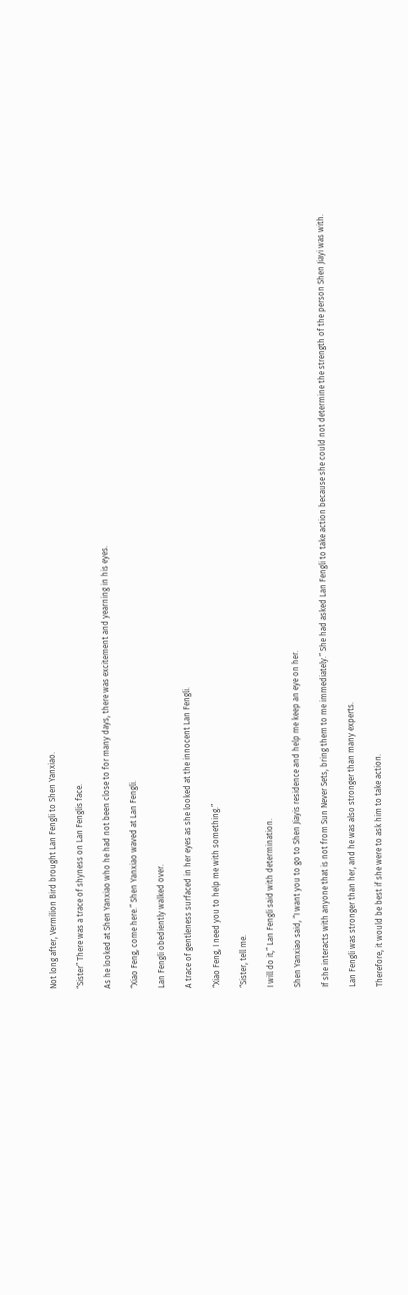Not long after, Vermilion Bird brought Lan Fengli to Shen Yanxiao.

“Sister” There was a trace of shyness on Lan Fenglis face.

As he looked at Shen Yanxiao who he had not been close to for many days, there was excitement and yearning in his eyes.

“Xiao Feng, come here.” Shen Yanxiao waved at Lan Fengli.

Lan Fengli obediently walked over.

A trace of gentleness surfaced in her eyes as she looked at the innocent Lan Fengli.

“Xiao Feng, I need you to help me with something.”

“Sister, tell me.

I will do it,” Lan Fengli said with determination.

Shen Yanxiao said, “I want you to go to Shen Jiayis residence and help me keep an eye on her.

If she interacts with anyone that is not from Sun Never Sets, bring them to me immediately.” She had asked Lan Fengli to take action because she could not determine the strength of the person Shen Jiayi was with.

Lan Fengli was stronger than her, and he was also stronger than many experts.

Therefore, it would be best if she were to ask him to take action.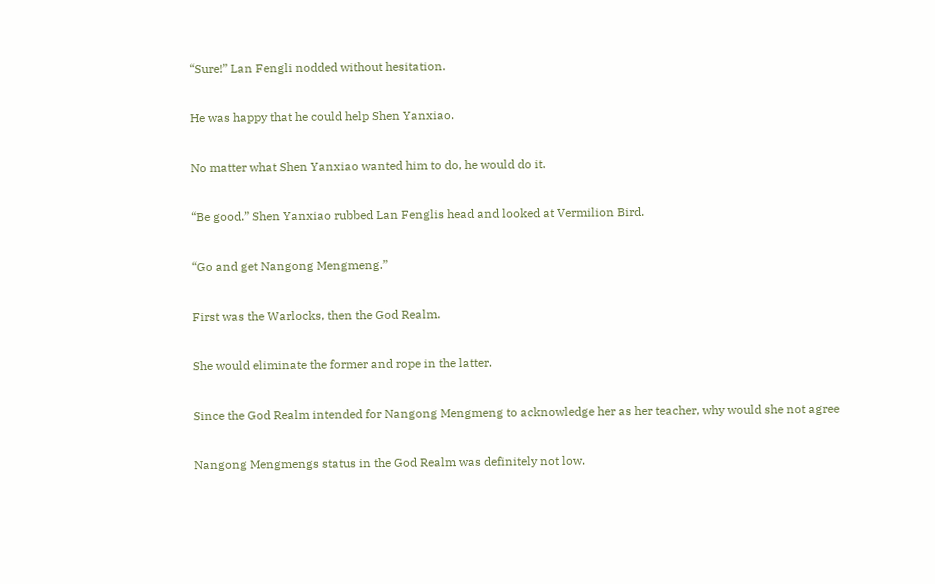“Sure!” Lan Fengli nodded without hesitation.

He was happy that he could help Shen Yanxiao.

No matter what Shen Yanxiao wanted him to do, he would do it.

“Be good.” Shen Yanxiao rubbed Lan Fenglis head and looked at Vermilion Bird.

“Go and get Nangong Mengmeng.”

First was the Warlocks, then the God Realm.

She would eliminate the former and rope in the latter.

Since the God Realm intended for Nangong Mengmeng to acknowledge her as her teacher, why would she not agree

Nangong Mengmengs status in the God Realm was definitely not low.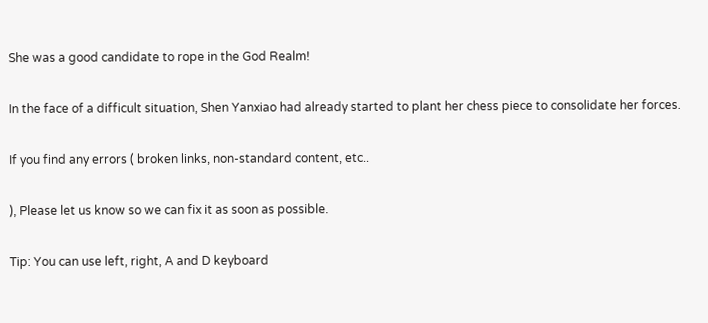She was a good candidate to rope in the God Realm!

In the face of a difficult situation, Shen Yanxiao had already started to plant her chess piece to consolidate her forces.

If you find any errors ( broken links, non-standard content, etc..

), Please let us know so we can fix it as soon as possible.

Tip: You can use left, right, A and D keyboard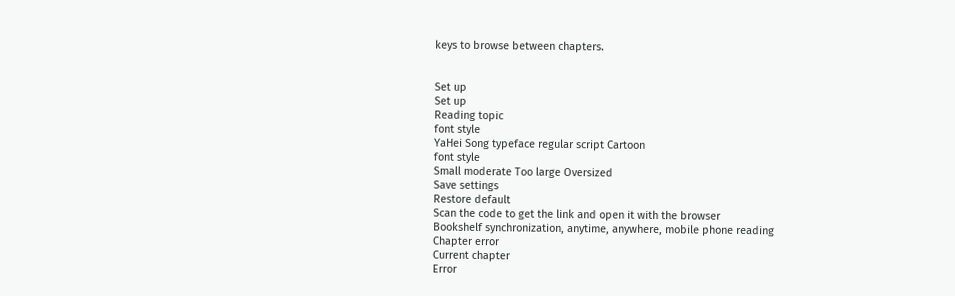keys to browse between chapters.


Set up
Set up
Reading topic
font style
YaHei Song typeface regular script Cartoon
font style
Small moderate Too large Oversized
Save settings
Restore default
Scan the code to get the link and open it with the browser
Bookshelf synchronization, anytime, anywhere, mobile phone reading
Chapter error
Current chapter
Error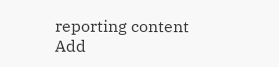reporting content
Add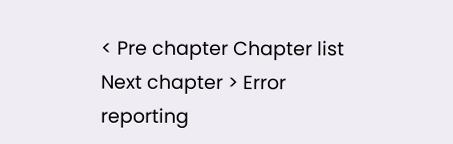< Pre chapter Chapter list Next chapter > Error reporting